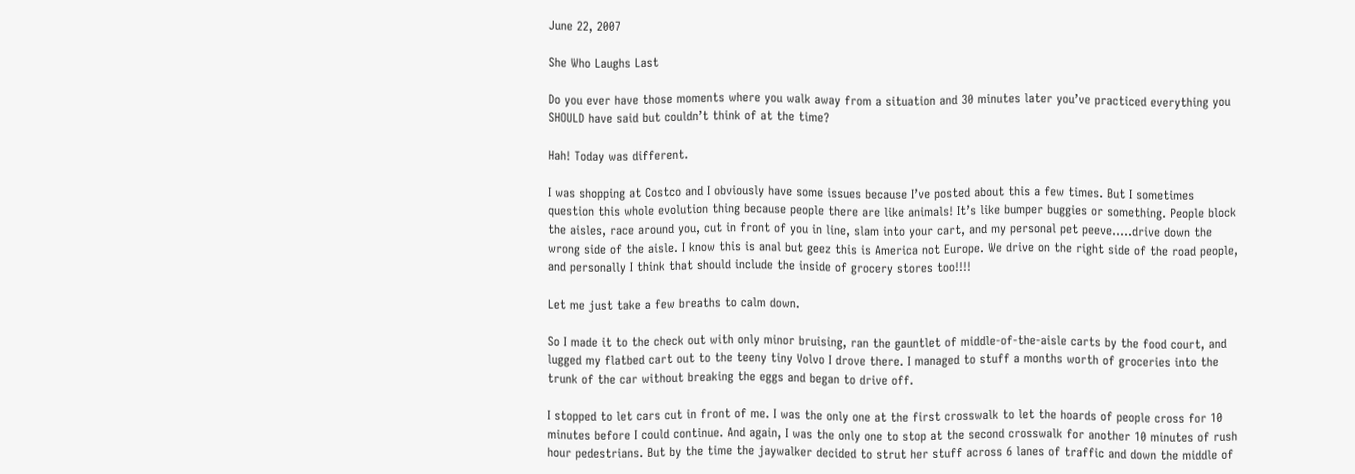June 22, 2007

She Who Laughs Last

Do you ever have those moments where you walk away from a situation and 30 minutes later you’ve practiced everything you SHOULD have said but couldn’t think of at the time?

Hah! Today was different.

I was shopping at Costco and I obviously have some issues because I’ve posted about this a few times. But I sometimes question this whole evolution thing because people there are like animals! It’s like bumper buggies or something. People block the aisles, race around you, cut in front of you in line, slam into your cart, and my personal pet peeve…..drive down the wrong side of the aisle. I know this is anal but geez this is America not Europe. We drive on the right side of the road people, and personally I think that should include the inside of grocery stores too!!!!

Let me just take a few breaths to calm down.

So I made it to the check out with only minor bruising, ran the gauntlet of middle-of-the-aisle carts by the food court, and lugged my flatbed cart out to the teeny tiny Volvo I drove there. I managed to stuff a months worth of groceries into the trunk of the car without breaking the eggs and began to drive off.

I stopped to let cars cut in front of me. I was the only one at the first crosswalk to let the hoards of people cross for 10 minutes before I could continue. And again, I was the only one to stop at the second crosswalk for another 10 minutes of rush hour pedestrians. But by the time the jaywalker decided to strut her stuff across 6 lanes of traffic and down the middle of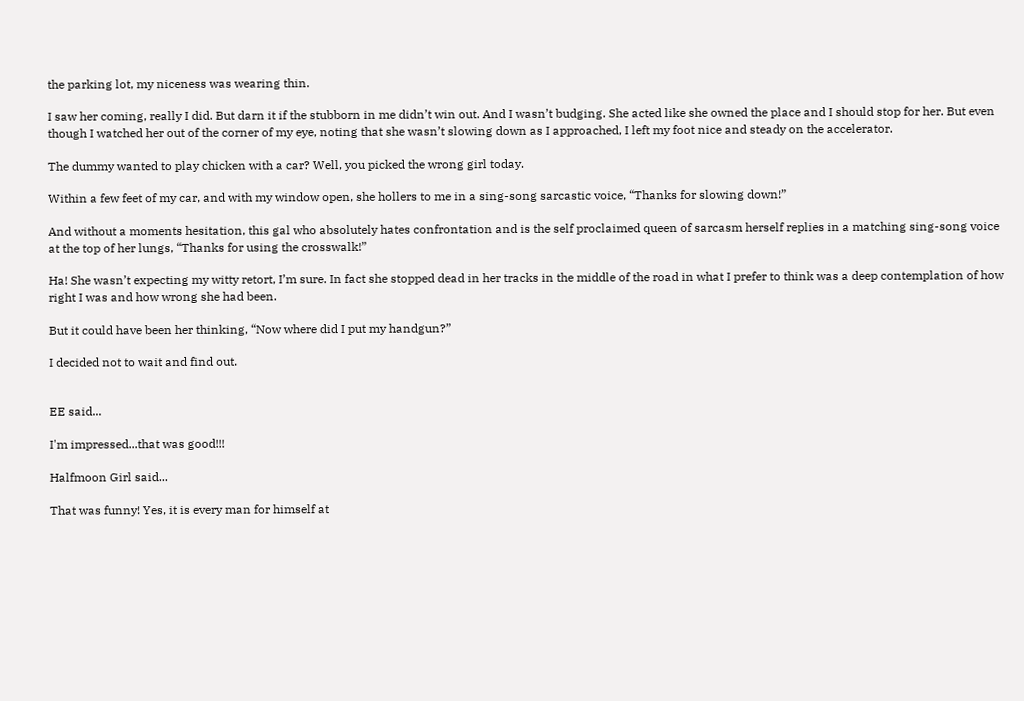the parking lot, my niceness was wearing thin.

I saw her coming, really I did. But darn it if the stubborn in me didn’t win out. And I wasn’t budging. She acted like she owned the place and I should stop for her. But even though I watched her out of the corner of my eye, noting that she wasn’t slowing down as I approached, I left my foot nice and steady on the accelerator.

The dummy wanted to play chicken with a car? Well, you picked the wrong girl today.

Within a few feet of my car, and with my window open, she hollers to me in a sing-song sarcastic voice, “Thanks for slowing down!”

And without a moments hesitation, this gal who absolutely hates confrontation and is the self proclaimed queen of sarcasm herself replies in a matching sing-song voice at the top of her lungs, “Thanks for using the crosswalk!”

Ha! She wasn’t expecting my witty retort, I’m sure. In fact she stopped dead in her tracks in the middle of the road in what I prefer to think was a deep contemplation of how right I was and how wrong she had been.

But it could have been her thinking, “Now where did I put my handgun?”

I decided not to wait and find out.


EE said...

I'm impressed...that was good!!!

Halfmoon Girl said...

That was funny! Yes, it is every man for himself at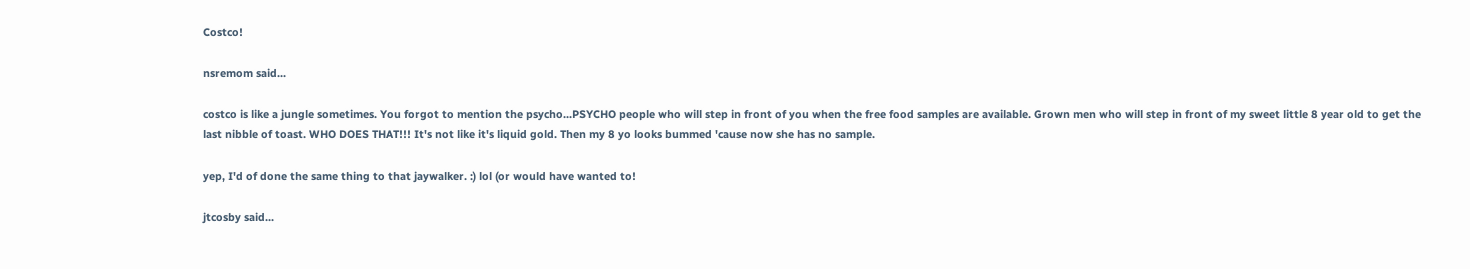Costco!

nsremom said...

costco is like a jungle sometimes. You forgot to mention the psycho...PSYCHO people who will step in front of you when the free food samples are available. Grown men who will step in front of my sweet little 8 year old to get the last nibble of toast. WHO DOES THAT!!! It's not like it's liquid gold. Then my 8 yo looks bummed 'cause now she has no sample.

yep, I'd of done the same thing to that jaywalker. :) lol (or would have wanted to!

jtcosby said...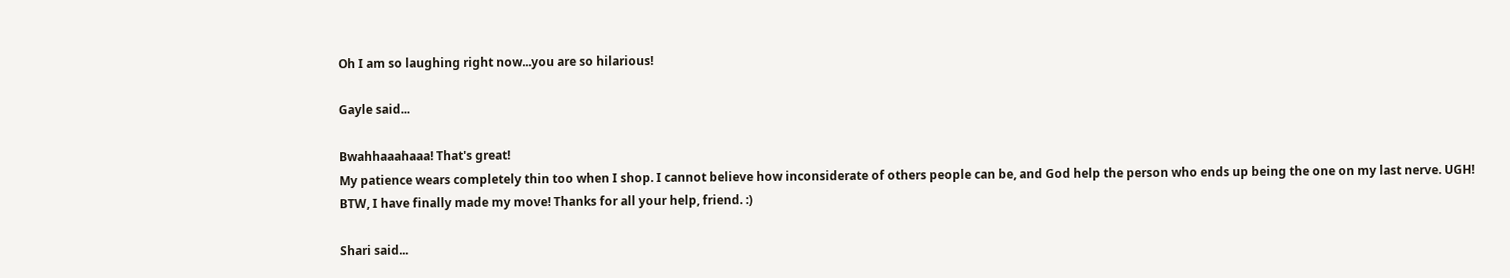Oh I am so laughing right now...you are so hilarious!

Gayle said...

Bwahhaaahaaa! That's great!
My patience wears completely thin too when I shop. I cannot believe how inconsiderate of others people can be, and God help the person who ends up being the one on my last nerve. UGH!
BTW, I have finally made my move! Thanks for all your help, friend. :)

Shari said...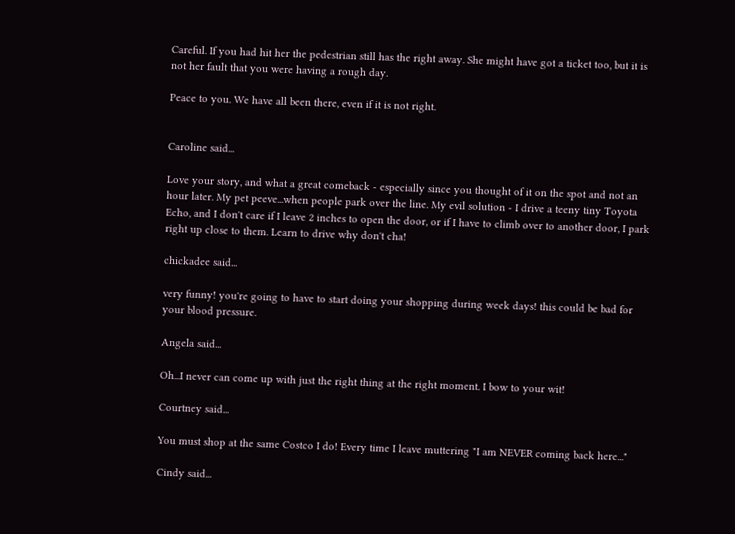Careful. If you had hit her the pedestrian still has the right away. She might have got a ticket too, but it is not her fault that you were having a rough day.

Peace to you. We have all been there, even if it is not right.


Caroline said...

Love your story, and what a great comeback - especially since you thought of it on the spot and not an hour later. My pet peeve...when people park over the line. My evil solution - I drive a teeny tiny Toyota Echo, and I don't care if I leave 2 inches to open the door, or if I have to climb over to another door, I park right up close to them. Learn to drive why don't cha!

chickadee said...

very funny! you're going to have to start doing your shopping during week days! this could be bad for your blood pressure.

Angela said...

Oh...I never can come up with just the right thing at the right moment. I bow to your wit!

Courtney said...

You must shop at the same Costco I do! Every time I leave muttering "I am NEVER coming back here..."

Cindy said...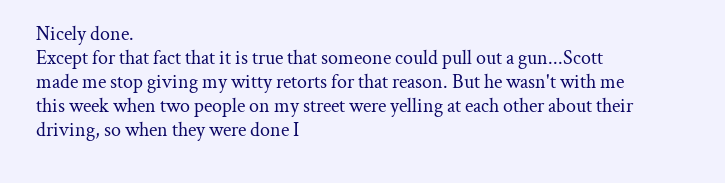Nicely done.
Except for that fact that it is true that someone could pull out a gun...Scott made me stop giving my witty retorts for that reason. But he wasn't with me this week when two people on my street were yelling at each other about their driving, so when they were done I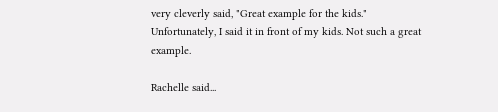very cleverly said, "Great example for the kids." Unfortunately, I said it in front of my kids. Not such a great example.

Rachelle said...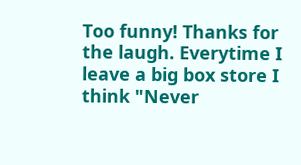Too funny! Thanks for the laugh. Everytime I leave a big box store I think "Never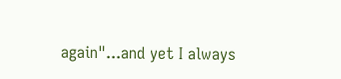again"...and yet I always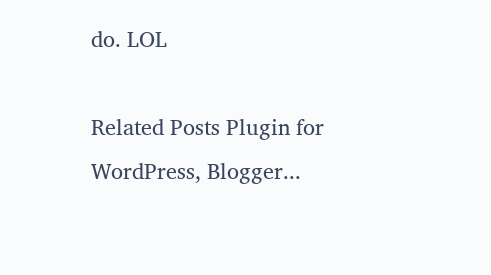do. LOL

Related Posts Plugin for WordPress, Blogger...